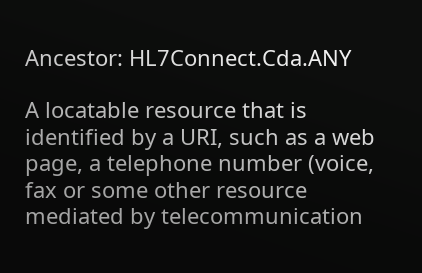Ancestor: HL7Connect.Cda.ANY

A locatable resource that is identified by a URI, such as a web page, a telephone number (voice, fax or some other resource mediated by telecommunication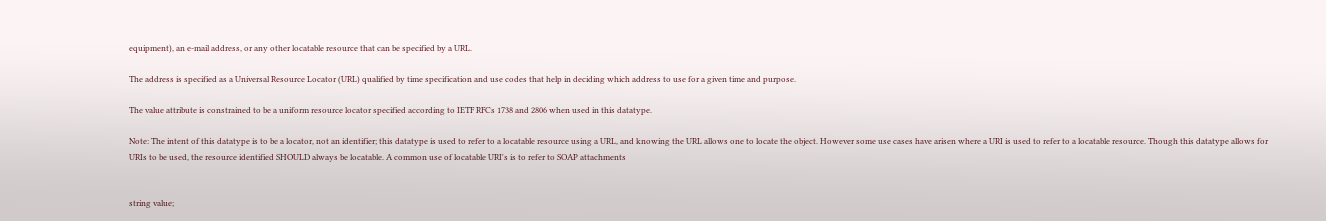equipment), an e-mail address, or any other locatable resource that can be specified by a URL.

The address is specified as a Universal Resource Locator (URL) qualified by time specification and use codes that help in deciding which address to use for a given time and purpose.

The value attribute is constrained to be a uniform resource locator specified according to IETF RFCs 1738 and 2806 when used in this datatype.

Note: The intent of this datatype is to be a locator, not an identifier; this datatype is used to refer to a locatable resource using a URL, and knowing the URL allows one to locate the object. However some use cases have arisen where a URI is used to refer to a locatable resource. Though this datatype allows for URIs to be used, the resource identified SHOULD always be locatable. A common use of locatable URI's is to refer to SOAP attachments


string value;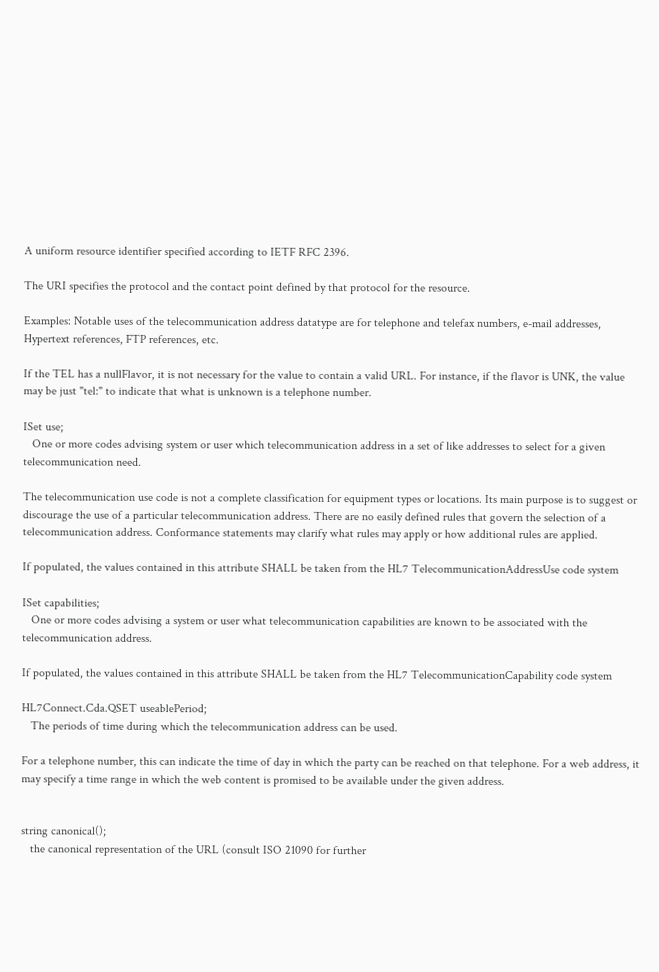A uniform resource identifier specified according to IETF RFC 2396.

The URI specifies the protocol and the contact point defined by that protocol for the resource.

Examples: Notable uses of the telecommunication address datatype are for telephone and telefax numbers, e-mail addresses, Hypertext references, FTP references, etc.

If the TEL has a nullFlavor, it is not necessary for the value to contain a valid URL. For instance, if the flavor is UNK, the value may be just "tel:" to indicate that what is unknown is a telephone number.

ISet use;
   One or more codes advising system or user which telecommunication address in a set of like addresses to select for a given telecommunication need.

The telecommunication use code is not a complete classification for equipment types or locations. Its main purpose is to suggest or discourage the use of a particular telecommunication address. There are no easily defined rules that govern the selection of a telecommunication address. Conformance statements may clarify what rules may apply or how additional rules are applied.

If populated, the values contained in this attribute SHALL be taken from the HL7 TelecommunicationAddressUse code system

ISet capabilities;
   One or more codes advising a system or user what telecommunication capabilities are known to be associated with the telecommunication address.

If populated, the values contained in this attribute SHALL be taken from the HL7 TelecommunicationCapability code system

HL7Connect.Cda.QSET useablePeriod;
   The periods of time during which the telecommunication address can be used.

For a telephone number, this can indicate the time of day in which the party can be reached on that telephone. For a web address, it may specify a time range in which the web content is promised to be available under the given address.


string canonical();
   the canonical representation of the URL (consult ISO 21090 for further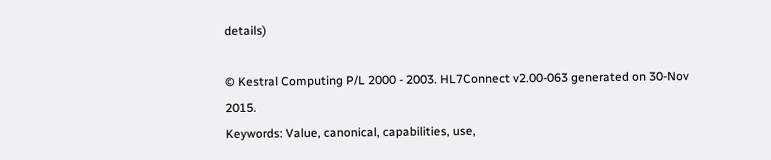details)

© Kestral Computing P/L 2000 - 2003. HL7Connect v2.00-063 generated on 30-Nov 2015.
Keywords: Value, canonical, capabilities, use,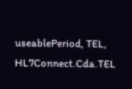useablePeriod, TEL, HL7Connect.Cda.TEL